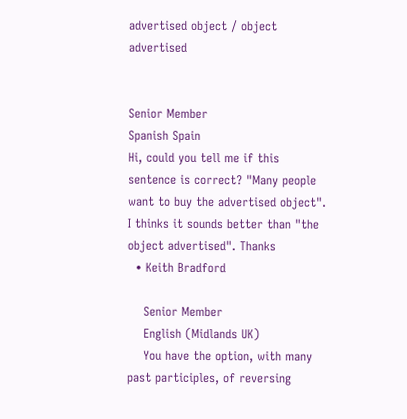advertised object / object advertised


Senior Member
Spanish Spain
Hi, could you tell me if this sentence is correct? "Many people want to buy the advertised object". I thinks it sounds better than "the object advertised". Thanks
  • Keith Bradford

    Senior Member
    English (Midlands UK)
    You have the option, with many past participles, of reversing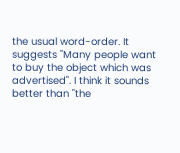the usual word-order. It suggests "Many people want to buy the object which was advertised". I think it sounds better than "the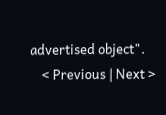advertised object".
    < Previous | Next >